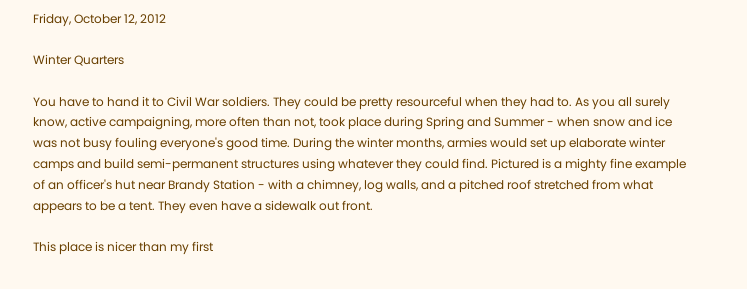Friday, October 12, 2012

Winter Quarters

You have to hand it to Civil War soldiers. They could be pretty resourceful when they had to. As you all surely know, active campaigning, more often than not, took place during Spring and Summer - when snow and ice was not busy fouling everyone's good time. During the winter months, armies would set up elaborate winter camps and build semi-permanent structures using whatever they could find. Pictured is a mighty fine example of an officer's hut near Brandy Station - with a chimney, log walls, and a pitched roof stretched from what appears to be a tent. They even have a sidewalk out front.

This place is nicer than my first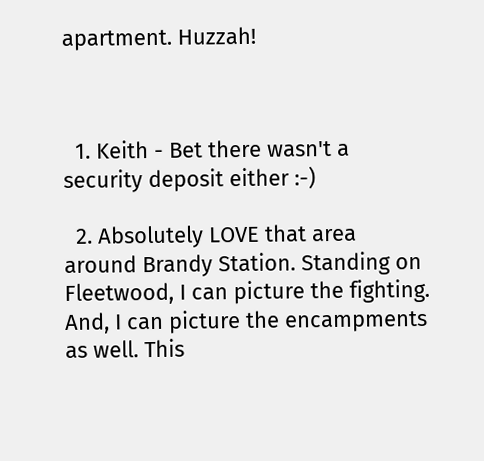apartment. Huzzah!



  1. Keith - Bet there wasn't a security deposit either :-)

  2. Absolutely LOVE that area around Brandy Station. Standing on Fleetwood, I can picture the fighting. And, I can picture the encampments as well. This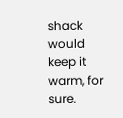shack would keep it warm, for sure.